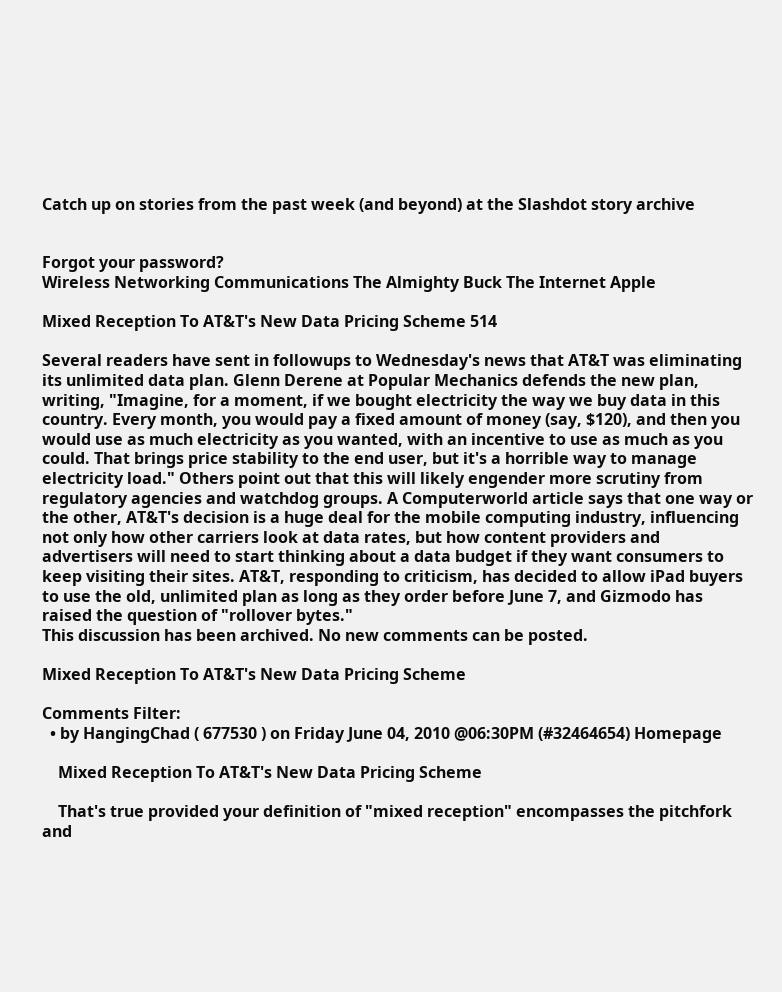Catch up on stories from the past week (and beyond) at the Slashdot story archive


Forgot your password?
Wireless Networking Communications The Almighty Buck The Internet Apple

Mixed Reception To AT&T's New Data Pricing Scheme 514

Several readers have sent in followups to Wednesday's news that AT&T was eliminating its unlimited data plan. Glenn Derene at Popular Mechanics defends the new plan, writing, "Imagine, for a moment, if we bought electricity the way we buy data in this country. Every month, you would pay a fixed amount of money (say, $120), and then you would use as much electricity as you wanted, with an incentive to use as much as you could. That brings price stability to the end user, but it's a horrible way to manage electricity load." Others point out that this will likely engender more scrutiny from regulatory agencies and watchdog groups. A Computerworld article says that one way or the other, AT&T's decision is a huge deal for the mobile computing industry, influencing not only how other carriers look at data rates, but how content providers and advertisers will need to start thinking about a data budget if they want consumers to keep visiting their sites. AT&T, responding to criticism, has decided to allow iPad buyers to use the old, unlimited plan as long as they order before June 7, and Gizmodo has raised the question of "rollover bytes."
This discussion has been archived. No new comments can be posted.

Mixed Reception To AT&T's New Data Pricing Scheme

Comments Filter:
  • by HangingChad ( 677530 ) on Friday June 04, 2010 @06:30PM (#32464654) Homepage

    Mixed Reception To AT&T's New Data Pricing Scheme

    That's true provided your definition of "mixed reception" encompasses the pitchfork and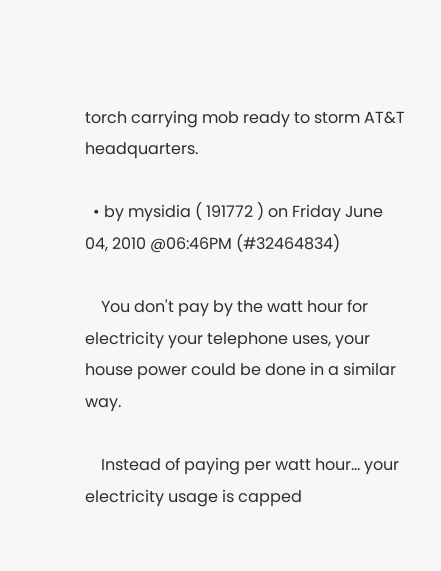torch carrying mob ready to storm AT&T headquarters.

  • by mysidia ( 191772 ) on Friday June 04, 2010 @06:46PM (#32464834)

    You don't pay by the watt hour for electricity your telephone uses, your house power could be done in a similar way.

    Instead of paying per watt hour... your electricity usage is capped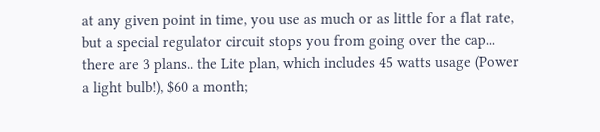at any given point in time, you use as much or as little for a flat rate, but a special regulator circuit stops you from going over the cap... there are 3 plans.. the Lite plan, which includes 45 watts usage (Power a light bulb!), $60 a month;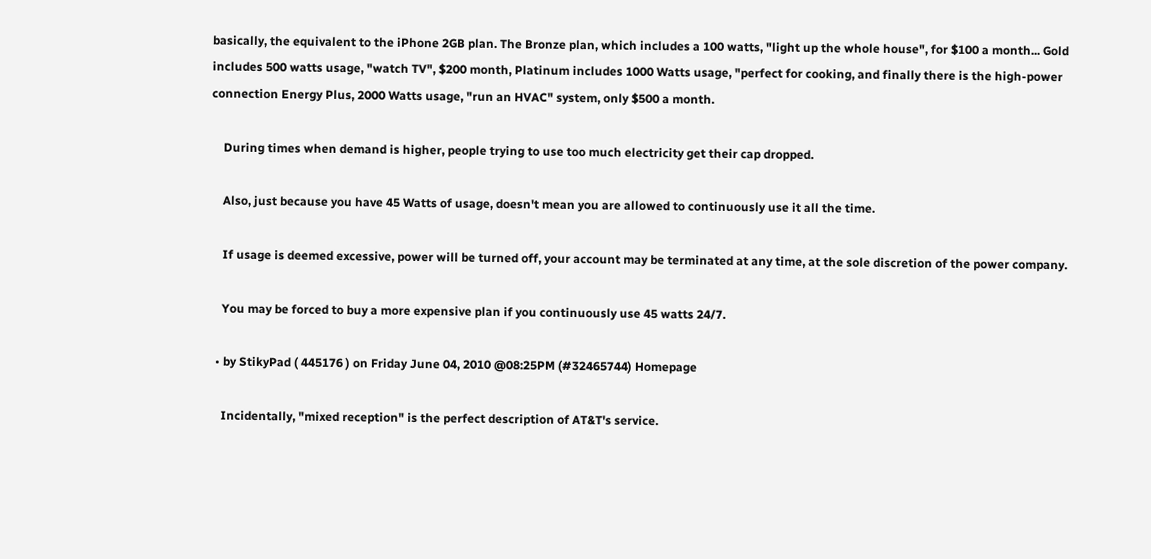basically, the equivalent to the iPhone 2GB plan. The Bronze plan, which includes a 100 watts, "light up the whole house", for $100 a month... Gold includes 500 watts usage, "watch TV", $200 month, Platinum includes 1000 Watts usage, "perfect for cooking, and finally there is the high-power connection Energy Plus, 2000 Watts usage, "run an HVAC" system, only $500 a month.

    During times when demand is higher, people trying to use too much electricity get their cap dropped.

    Also, just because you have 45 Watts of usage, doesn't mean you are allowed to continuously use it all the time.

    If usage is deemed excessive, power will be turned off, your account may be terminated at any time, at the sole discretion of the power company.

    You may be forced to buy a more expensive plan if you continuously use 45 watts 24/7.

  • by StikyPad ( 445176 ) on Friday June 04, 2010 @08:25PM (#32465744) Homepage

    Incidentally, "mixed reception" is the perfect description of AT&T's service.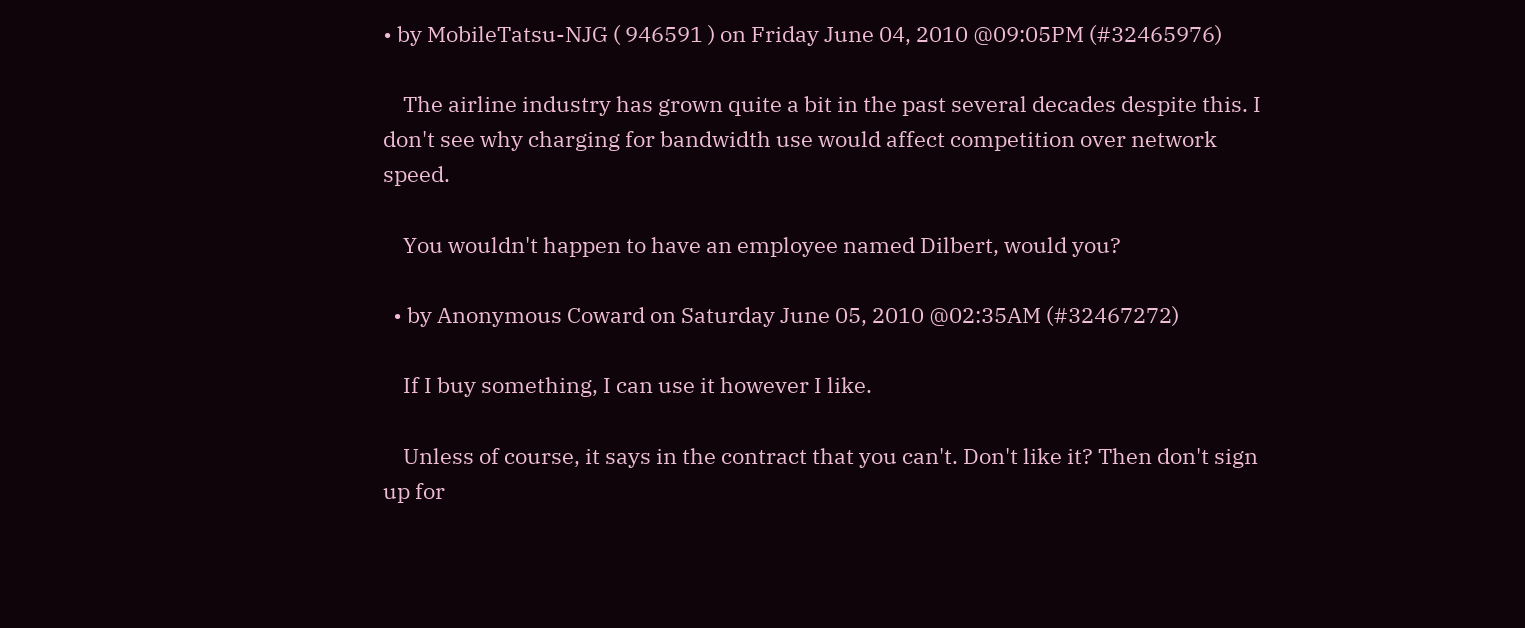• by MobileTatsu-NJG ( 946591 ) on Friday June 04, 2010 @09:05PM (#32465976)

    The airline industry has grown quite a bit in the past several decades despite this. I don't see why charging for bandwidth use would affect competition over network speed.

    You wouldn't happen to have an employee named Dilbert, would you?

  • by Anonymous Coward on Saturday June 05, 2010 @02:35AM (#32467272)

    If I buy something, I can use it however I like.

    Unless of course, it says in the contract that you can't. Don't like it? Then don't sign up for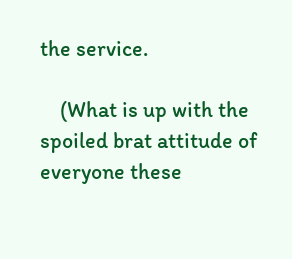the service.

    (What is up with the spoiled brat attitude of everyone these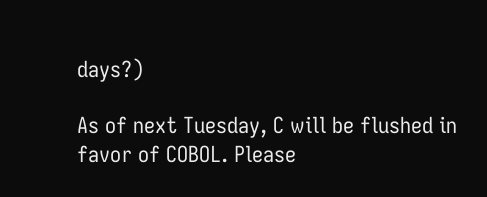days?)

As of next Tuesday, C will be flushed in favor of COBOL. Please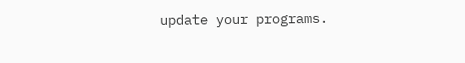update your programs.